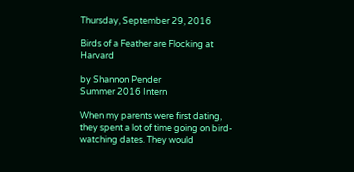Thursday, September 29, 2016

Birds of a Feather are Flocking at Harvard

by Shannon Pender
Summer 2016 Intern

When my parents were first dating, they spent a lot of time going on bird-watching dates. They would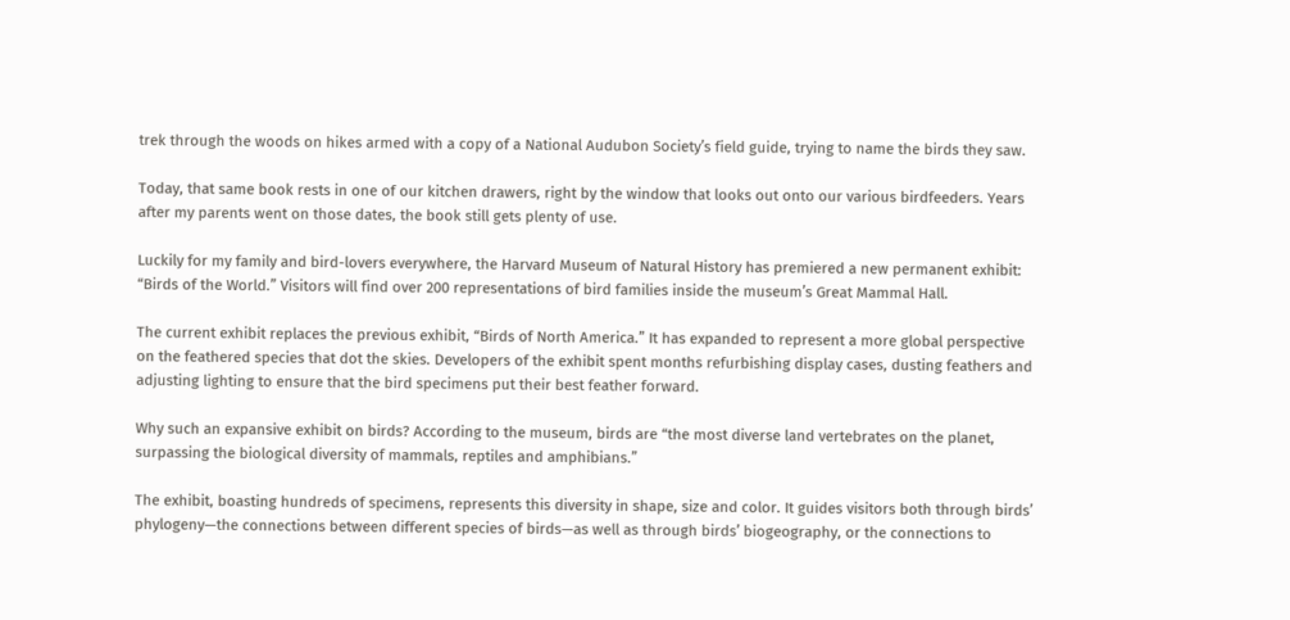trek through the woods on hikes armed with a copy of a National Audubon Society’s field guide, trying to name the birds they saw.

Today, that same book rests in one of our kitchen drawers, right by the window that looks out onto our various birdfeeders. Years after my parents went on those dates, the book still gets plenty of use.

Luckily for my family and bird-lovers everywhere, the Harvard Museum of Natural History has premiered a new permanent exhibit: “Birds of the World.” Visitors will find over 200 representations of bird families inside the museum’s Great Mammal Hall.

The current exhibit replaces the previous exhibit, “Birds of North America.” It has expanded to represent a more global perspective on the feathered species that dot the skies. Developers of the exhibit spent months refurbishing display cases, dusting feathers and adjusting lighting to ensure that the bird specimens put their best feather forward.

Why such an expansive exhibit on birds? According to the museum, birds are “the most diverse land vertebrates on the planet, surpassing the biological diversity of mammals, reptiles and amphibians.”

The exhibit, boasting hundreds of specimens, represents this diversity in shape, size and color. It guides visitors both through birds’ phylogeny—the connections between different species of birds—as well as through birds’ biogeography, or the connections to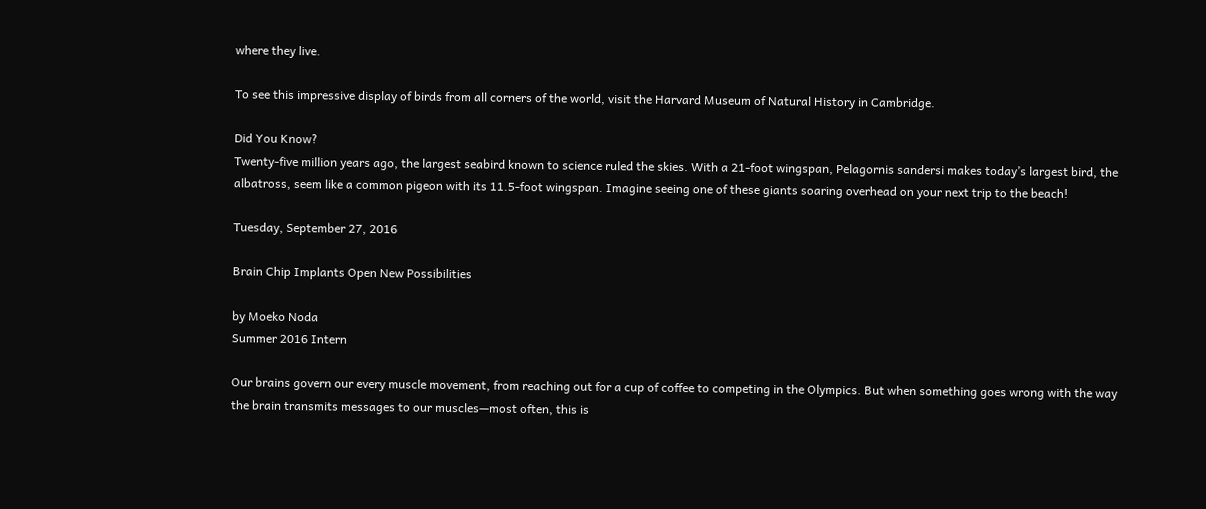where they live.

To see this impressive display of birds from all corners of the world, visit the Harvard Museum of Natural History in Cambridge.

Did You Know?
Twenty-five million years ago, the largest seabird known to science ruled the skies. With a 21-foot wingspan, Pelagornis sandersi makes today’s largest bird, the albatross, seem like a common pigeon with its 11.5-foot wingspan. Imagine seeing one of these giants soaring overhead on your next trip to the beach!

Tuesday, September 27, 2016

Brain Chip Implants Open New Possibilities

by Moeko Noda
Summer 2016 Intern

Our brains govern our every muscle movement, from reaching out for a cup of coffee to competing in the Olympics. But when something goes wrong with the way the brain transmits messages to our muscles—most often, this is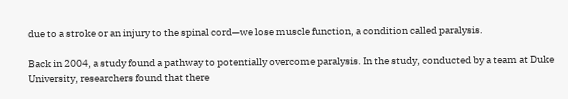due to a stroke or an injury to the spinal cord—we lose muscle function, a condition called paralysis.

Back in 2004, a study found a pathway to potentially overcome paralysis. In the study, conducted by a team at Duke University, researchers found that there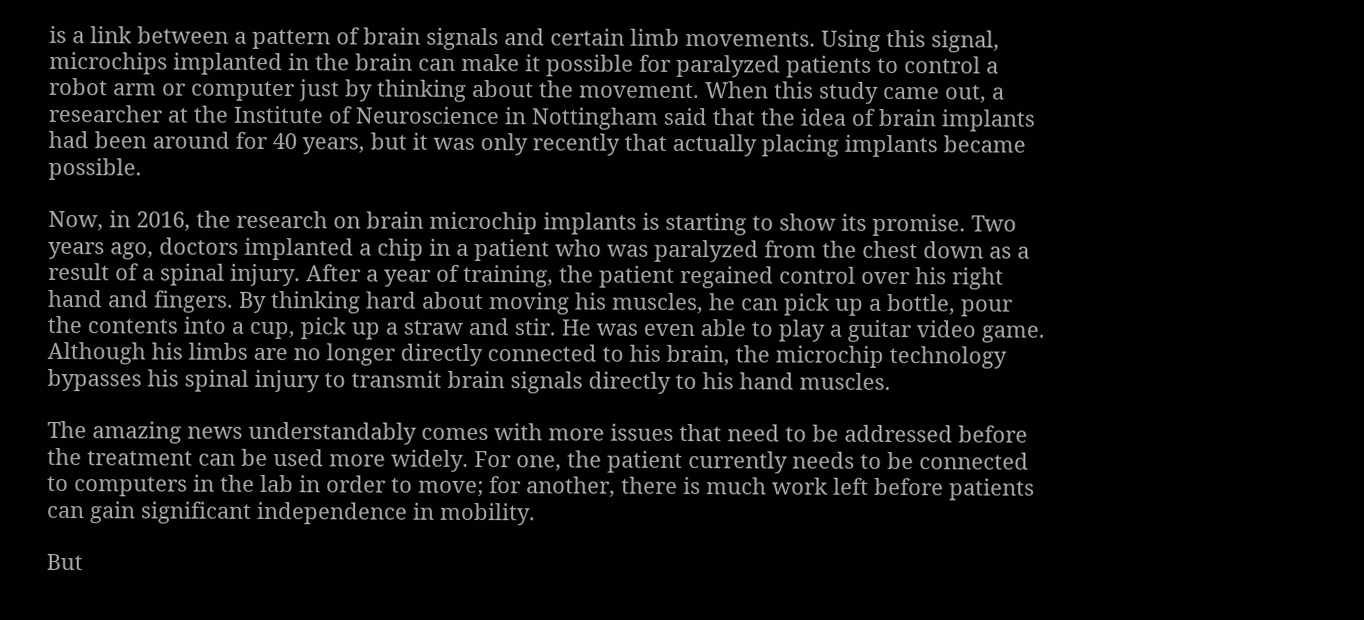is a link between a pattern of brain signals and certain limb movements. Using this signal, microchips implanted in the brain can make it possible for paralyzed patients to control a robot arm or computer just by thinking about the movement. When this study came out, a researcher at the Institute of Neuroscience in Nottingham said that the idea of brain implants had been around for 40 years, but it was only recently that actually placing implants became possible.

Now, in 2016, the research on brain microchip implants is starting to show its promise. Two years ago, doctors implanted a chip in a patient who was paralyzed from the chest down as a result of a spinal injury. After a year of training, the patient regained control over his right hand and fingers. By thinking hard about moving his muscles, he can pick up a bottle, pour the contents into a cup, pick up a straw and stir. He was even able to play a guitar video game. Although his limbs are no longer directly connected to his brain, the microchip technology bypasses his spinal injury to transmit brain signals directly to his hand muscles.

The amazing news understandably comes with more issues that need to be addressed before the treatment can be used more widely. For one, the patient currently needs to be connected to computers in the lab in order to move; for another, there is much work left before patients can gain significant independence in mobility.

But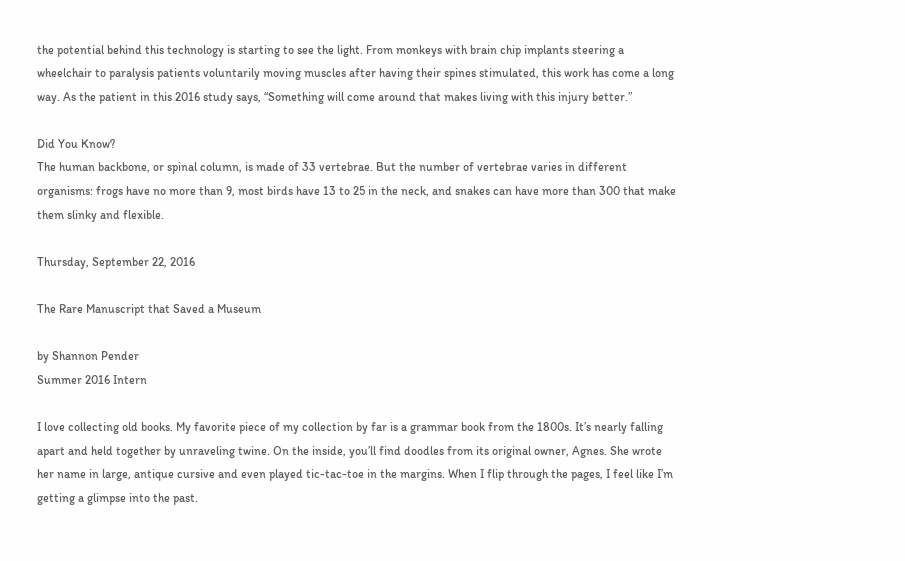the potential behind this technology is starting to see the light. From monkeys with brain chip implants steering a wheelchair to paralysis patients voluntarily moving muscles after having their spines stimulated, this work has come a long way. As the patient in this 2016 study says, “Something will come around that makes living with this injury better.”

Did You Know?
The human backbone, or spinal column, is made of 33 vertebrae. But the number of vertebrae varies in different organisms: frogs have no more than 9, most birds have 13 to 25 in the neck, and snakes can have more than 300 that make them slinky and flexible.

Thursday, September 22, 2016

The Rare Manuscript that Saved a Museum

by Shannon Pender
Summer 2016 Intern

I love collecting old books. My favorite piece of my collection by far is a grammar book from the 1800s. It’s nearly falling apart and held together by unraveling twine. On the inside, you’ll find doodles from its original owner, Agnes. She wrote her name in large, antique cursive and even played tic-tac-toe in the margins. When I flip through the pages, I feel like I’m getting a glimpse into the past.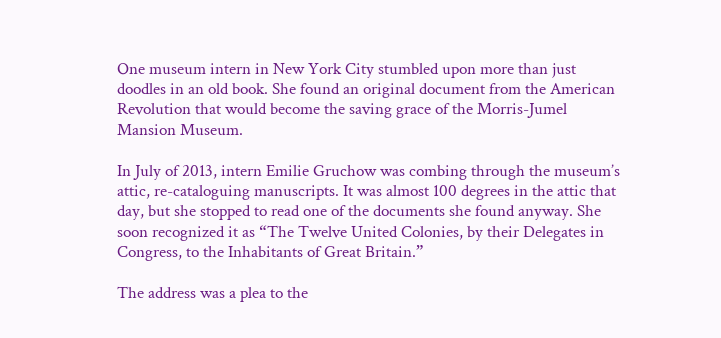One museum intern in New York City stumbled upon more than just doodles in an old book. She found an original document from the American Revolution that would become the saving grace of the Morris-Jumel Mansion Museum.

In July of 2013, intern Emilie Gruchow was combing through the museum’s attic, re-cataloguing manuscripts. It was almost 100 degrees in the attic that day, but she stopped to read one of the documents she found anyway. She soon recognized it as “The Twelve United Colonies, by their Delegates in Congress, to the Inhabitants of Great Britain.”

The address was a plea to the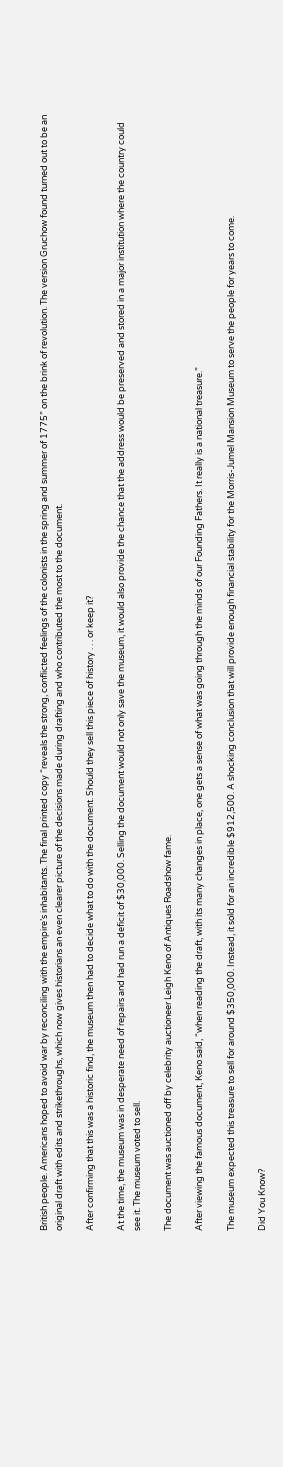British people. Americans hoped to avoid war by reconciling with the empire’s inhabitants. The final printed copy “reveals the strong, conflicted feelings of the colonists in the spring and summer of 1775” on the brink of revolution. The version Gruchow found turned out to be an original draft with edits and strikethroughs, which now gives historians an even clearer picture of the decisions made during drafting and who contributed the most to the document.

After confirming that this was a historic find, the museum then had to decide what to do with the document. Should they sell this piece of history . . . or keep it?

At the time, the museum was in desperate need of repairs and had run a deficit of $30,000. Selling the document would not only save the museum, it would also provide the chance that the address would be preserved and stored in a major institution where the country could see it. The museum voted to sell.

The document was auctioned off by celebrity auctioneer Leigh Keno of Antiques Roadshow fame.

After viewing the famous document, Keno said, “when reading the draft, with its many changes in place, one gets a sense of what was going through the minds of our Founding Fathers. It really is a national treasure.”

The museum expected this treasure to sell for around $350,000. Instead, it sold for an incredible $912,500. A shocking conclusion that will provide enough financial stability for the Morris-Jumel Mansion Museum to serve the people for years to come.

Did You Know?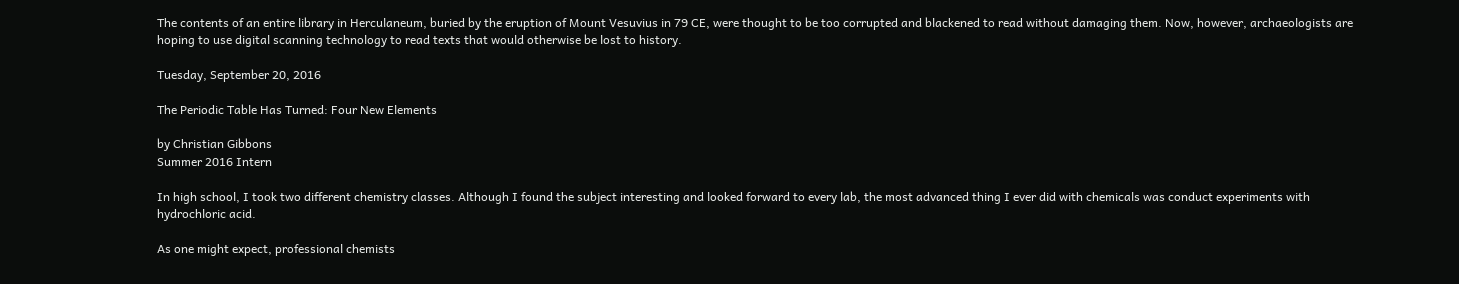The contents of an entire library in Herculaneum, buried by the eruption of Mount Vesuvius in 79 CE, were thought to be too corrupted and blackened to read without damaging them. Now, however, archaeologists are hoping to use digital scanning technology to read texts that would otherwise be lost to history.

Tuesday, September 20, 2016

The Periodic Table Has Turned: Four New Elements

by Christian Gibbons
Summer 2016 Intern

In high school, I took two different chemistry classes. Although I found the subject interesting and looked forward to every lab, the most advanced thing I ever did with chemicals was conduct experiments with hydrochloric acid.

As one might expect, professional chemists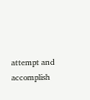attempt and accomplish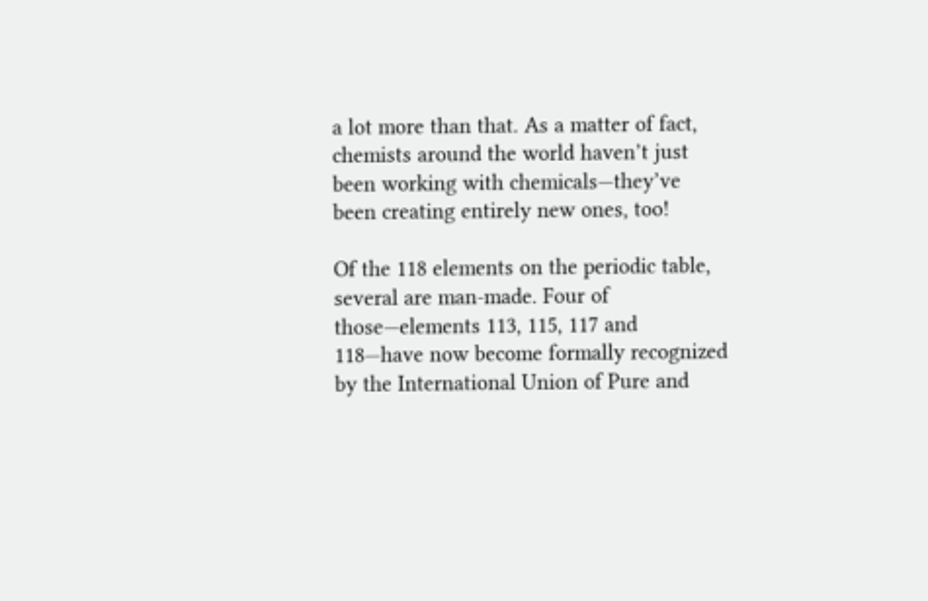a lot more than that. As a matter of fact, chemists around the world haven’t just been working with chemicals—they’ve been creating entirely new ones, too!

Of the 118 elements on the periodic table, several are man-made. Four of those—elements 113, 115, 117 and 118—have now become formally recognized by the International Union of Pure and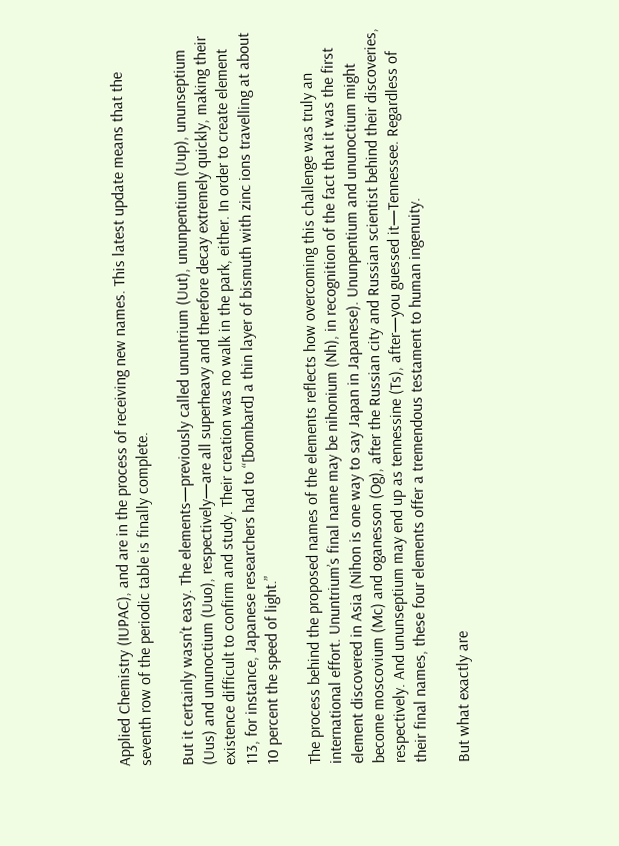Applied Chemistry (IUPAC), and are in the process of receiving new names. This latest update means that the seventh row of the periodic table is finally complete.

But it certainly wasn’t easy. The elements—previously called ununtrium (Uut), ununpentium (Uup), ununseptium (Uus) and ununoctium (Uuo), respectively—are all superheavy and therefore decay extremely quickly, making their existence difficult to confirm and study. Their creation was no walk in the park, either. In order to create element 113, for instance, Japanese researchers had to “[bombard] a thin layer of bismuth with zinc ions travelling at about 10 percent the speed of light.”

The process behind the proposed names of the elements reflects how overcoming this challenge was truly an international effort. Ununtrium’s final name may be nihonium (Nh), in recognition of the fact that it was the first element discovered in Asia (Nihon is one way to say Japan in Japanese). Ununpentium and ununoctium might become moscovium (Mc) and oganesson (Og), after the Russian city and Russian scientist behind their discoveries, respectively. And ununseptium may end up as tennessine (Ts), after—you guessed it—Tennessee. Regardless of their final names, these four elements offer a tremendous testament to human ingenuity.

But what exactly are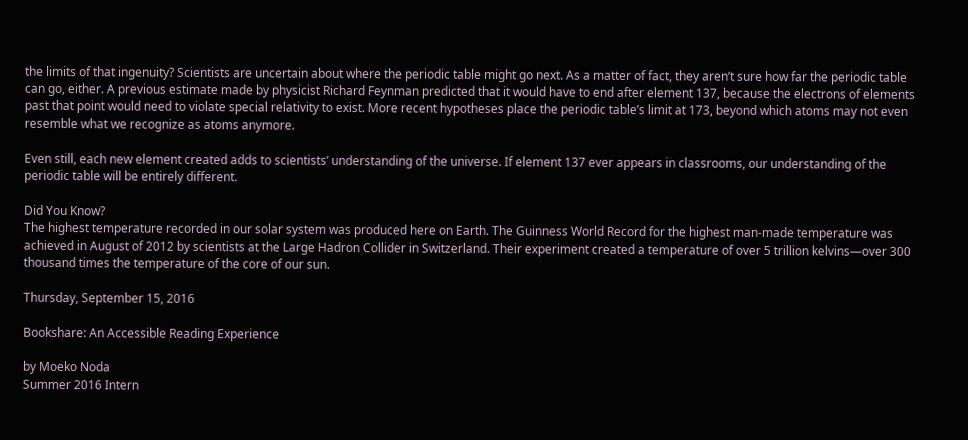the limits of that ingenuity? Scientists are uncertain about where the periodic table might go next. As a matter of fact, they aren’t sure how far the periodic table can go, either. A previous estimate made by physicist Richard Feynman predicted that it would have to end after element 137, because the electrons of elements past that point would need to violate special relativity to exist. More recent hypotheses place the periodic table’s limit at 173, beyond which atoms may not even resemble what we recognize as atoms anymore.

Even still, each new element created adds to scientists’ understanding of the universe. If element 137 ever appears in classrooms, our understanding of the periodic table will be entirely different.

Did You Know?
The highest temperature recorded in our solar system was produced here on Earth. The Guinness World Record for the highest man-made temperature was achieved in August of 2012 by scientists at the Large Hadron Collider in Switzerland. Their experiment created a temperature of over 5 trillion kelvins—over 300 thousand times the temperature of the core of our sun.

Thursday, September 15, 2016

Bookshare: An Accessible Reading Experience

by Moeko Noda
Summer 2016 Intern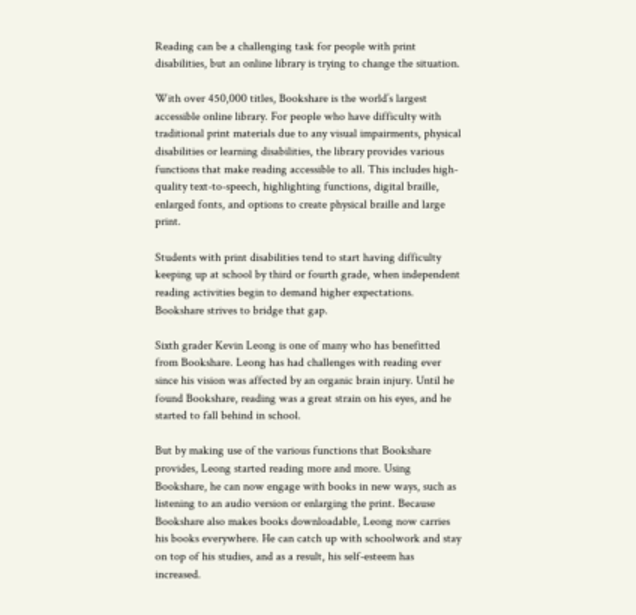Reading can be a challenging task for people with print disabilities, but an online library is trying to change the situation.

With over 450,000 titles, Bookshare is the world’s largest accessible online library. For people who have difficulty with traditional print materials due to any visual impairments, physical disabilities or learning disabilities, the library provides various functions that make reading accessible to all. This includes high-quality text-to-speech, highlighting functions, digital braille, enlarged fonts, and options to create physical braille and large print.

Students with print disabilities tend to start having difficulty keeping up at school by third or fourth grade, when independent reading activities begin to demand higher expectations. Bookshare strives to bridge that gap.

Sixth grader Kevin Leong is one of many who has benefitted from Bookshare. Leong has had challenges with reading ever since his vision was affected by an organic brain injury. Until he found Bookshare, reading was a great strain on his eyes, and he started to fall behind in school.

But by making use of the various functions that Bookshare provides, Leong started reading more and more. Using Bookshare, he can now engage with books in new ways, such as listening to an audio version or enlarging the print. Because Bookshare also makes books downloadable, Leong now carries his books everywhere. He can catch up with schoolwork and stay on top of his studies, and as a result, his self-esteem has increased.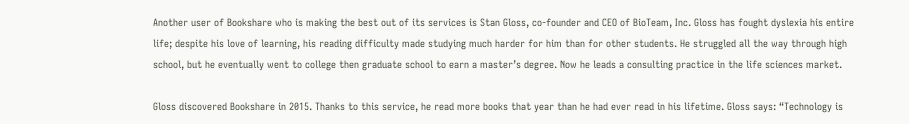Another user of Bookshare who is making the best out of its services is Stan Gloss, co-founder and CEO of BioTeam, Inc. Gloss has fought dyslexia his entire life; despite his love of learning, his reading difficulty made studying much harder for him than for other students. He struggled all the way through high school, but he eventually went to college then graduate school to earn a master’s degree. Now he leads a consulting practice in the life sciences market.

Gloss discovered Bookshare in 2015. Thanks to this service, he read more books that year than he had ever read in his lifetime. Gloss says: “Technology is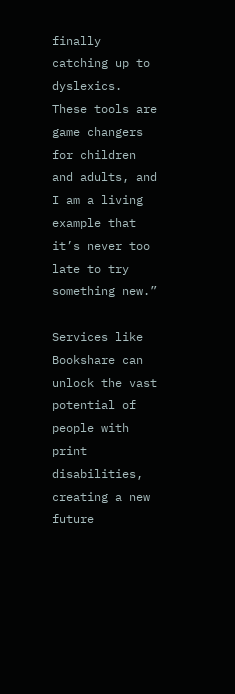finally catching up to dyslexics. These tools are game changers for children and adults, and I am a living example that it’s never too late to try something new.”

Services like Bookshare can unlock the vast potential of people with print disabilities, creating a new future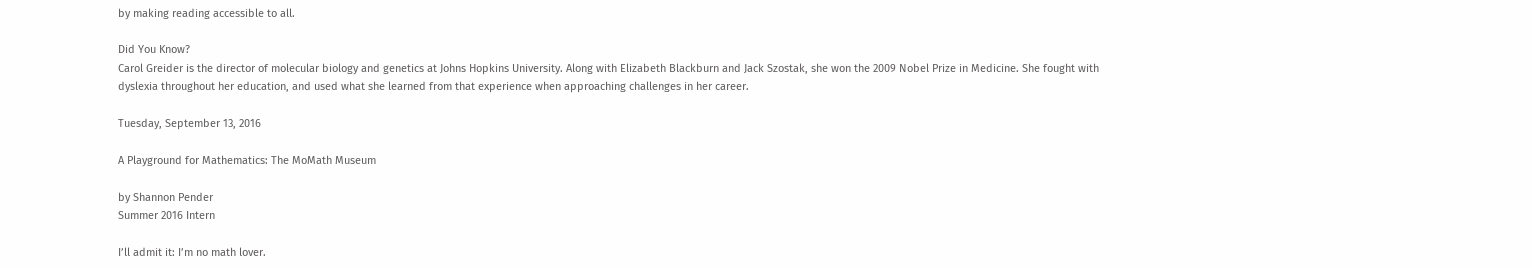by making reading accessible to all.

Did You Know?
Carol Greider is the director of molecular biology and genetics at Johns Hopkins University. Along with Elizabeth Blackburn and Jack Szostak, she won the 2009 Nobel Prize in Medicine. She fought with dyslexia throughout her education, and used what she learned from that experience when approaching challenges in her career.

Tuesday, September 13, 2016

A Playground for Mathematics: The MoMath Museum

by Shannon Pender
Summer 2016 Intern

I’ll admit it: I’m no math lover.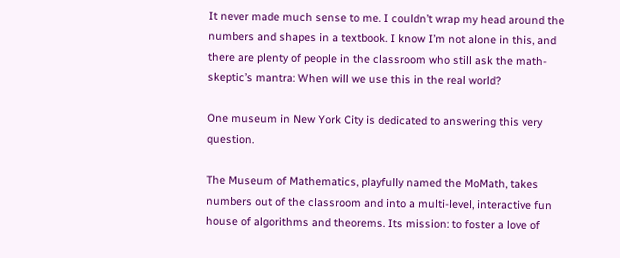It never made much sense to me. I couldn’t wrap my head around the numbers and shapes in a textbook. I know I’m not alone in this, and there are plenty of people in the classroom who still ask the math-skeptic’s mantra: When will we use this in the real world?

One museum in New York City is dedicated to answering this very question.

The Museum of Mathematics, playfully named the MoMath, takes numbers out of the classroom and into a multi-level, interactive fun house of algorithms and theorems. Its mission: to foster a love of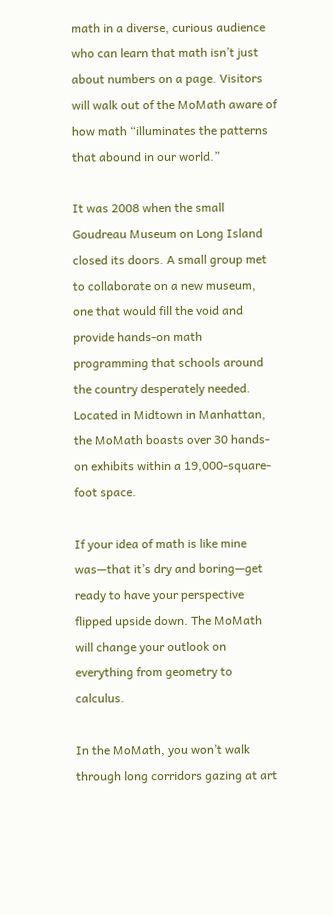math in a diverse, curious audience who can learn that math isn’t just about numbers on a page. Visitors will walk out of the MoMath aware of how math “illuminates the patterns that abound in our world.”

It was 2008 when the small Goudreau Museum on Long Island closed its doors. A small group met to collaborate on a new museum, one that would fill the void and provide hands-on math programming that schools around the country desperately needed. Located in Midtown in Manhattan, the MoMath boasts over 30 hands-on exhibits within a 19,000-square-foot space.

If your idea of math is like mine was—that it’s dry and boring—get ready to have your perspective flipped upside down. The MoMath will change your outlook on everything from geometry to calculus.

In the MoMath, you won’t walk through long corridors gazing at art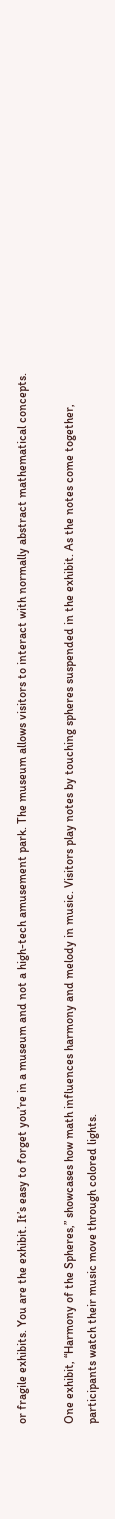or fragile exhibits. You are the exhibit. It’s easy to forget you’re in a museum and not a high-tech amusement park. The museum allows visitors to interact with normally abstract mathematical concepts.

One exhibit, “Harmony of the Spheres,” showcases how math influences harmony and melody in music. Visitors play notes by touching spheres suspended in the exhibit. As the notes come together, participants watch their music move through colored lights.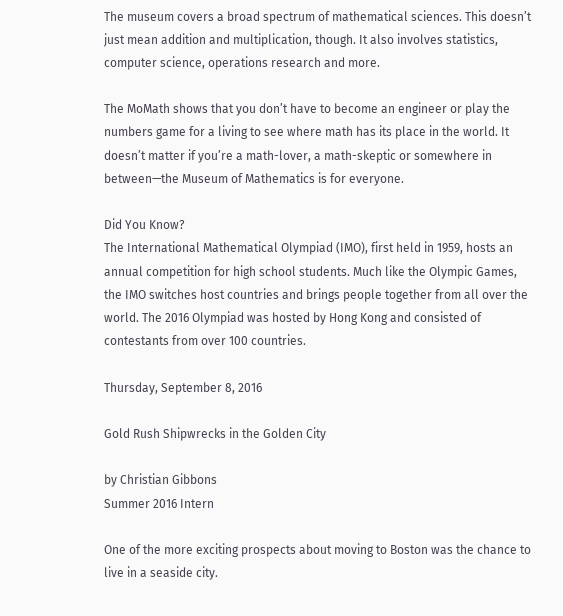The museum covers a broad spectrum of mathematical sciences. This doesn’t just mean addition and multiplication, though. It also involves statistics, computer science, operations research and more.

The MoMath shows that you don’t have to become an engineer or play the numbers game for a living to see where math has its place in the world. It doesn’t matter if you’re a math-lover, a math-skeptic or somewhere in between—the Museum of Mathematics is for everyone.

Did You Know?
The International Mathematical Olympiad (IMO), first held in 1959, hosts an annual competition for high school students. Much like the Olympic Games, the IMO switches host countries and brings people together from all over the world. The 2016 Olympiad was hosted by Hong Kong and consisted of contestants from over 100 countries.

Thursday, September 8, 2016

Gold Rush Shipwrecks in the Golden City

by Christian Gibbons
Summer 2016 Intern

One of the more exciting prospects about moving to Boston was the chance to live in a seaside city.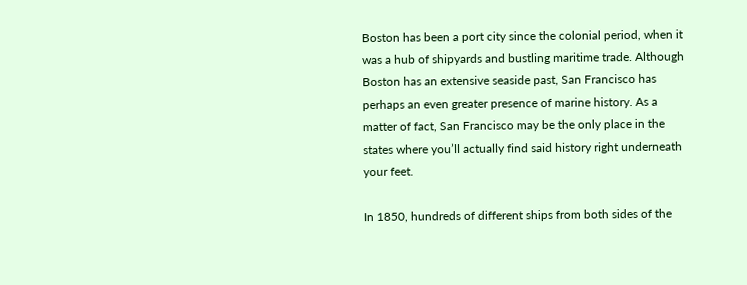Boston has been a port city since the colonial period, when it was a hub of shipyards and bustling maritime trade. Although Boston has an extensive seaside past, San Francisco has perhaps an even greater presence of marine history. As a matter of fact, San Francisco may be the only place in the states where you’ll actually find said history right underneath your feet.

In 1850, hundreds of different ships from both sides of the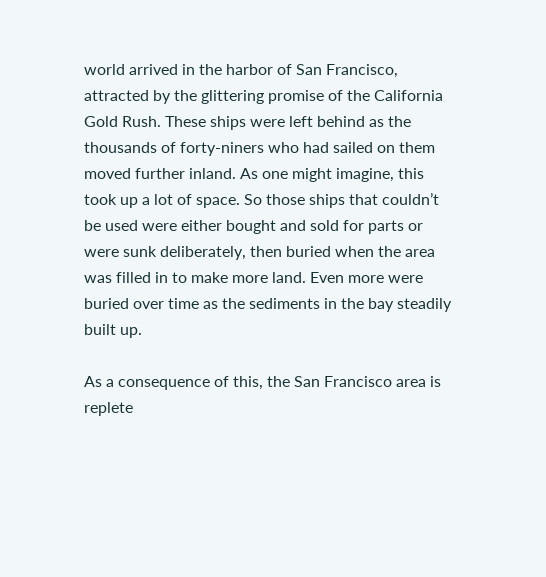world arrived in the harbor of San Francisco, attracted by the glittering promise of the California Gold Rush. These ships were left behind as the thousands of forty-niners who had sailed on them moved further inland. As one might imagine, this took up a lot of space. So those ships that couldn’t be used were either bought and sold for parts or were sunk deliberately, then buried when the area was filled in to make more land. Even more were buried over time as the sediments in the bay steadily built up.

As a consequence of this, the San Francisco area is replete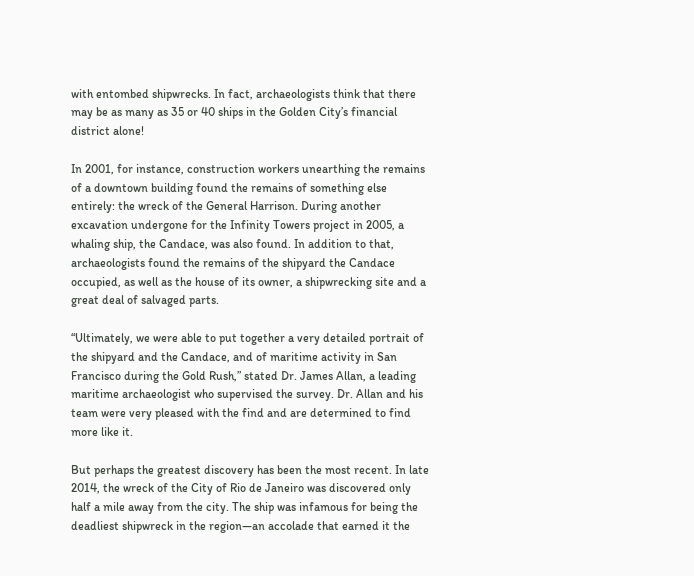with entombed shipwrecks. In fact, archaeologists think that there may be as many as 35 or 40 ships in the Golden City’s financial district alone!

In 2001, for instance, construction workers unearthing the remains of a downtown building found the remains of something else entirely: the wreck of the General Harrison. During another excavation undergone for the Infinity Towers project in 2005, a whaling ship, the Candace, was also found. In addition to that, archaeologists found the remains of the shipyard the Candace occupied, as well as the house of its owner, a shipwrecking site and a great deal of salvaged parts.

“Ultimately, we were able to put together a very detailed portrait of the shipyard and the Candace, and of maritime activity in San Francisco during the Gold Rush,” stated Dr. James Allan, a leading maritime archaeologist who supervised the survey. Dr. Allan and his team were very pleased with the find and are determined to find more like it.

But perhaps the greatest discovery has been the most recent. In late 2014, the wreck of the City of Rio de Janeiro was discovered only half a mile away from the city. The ship was infamous for being the deadliest shipwreck in the region—an accolade that earned it the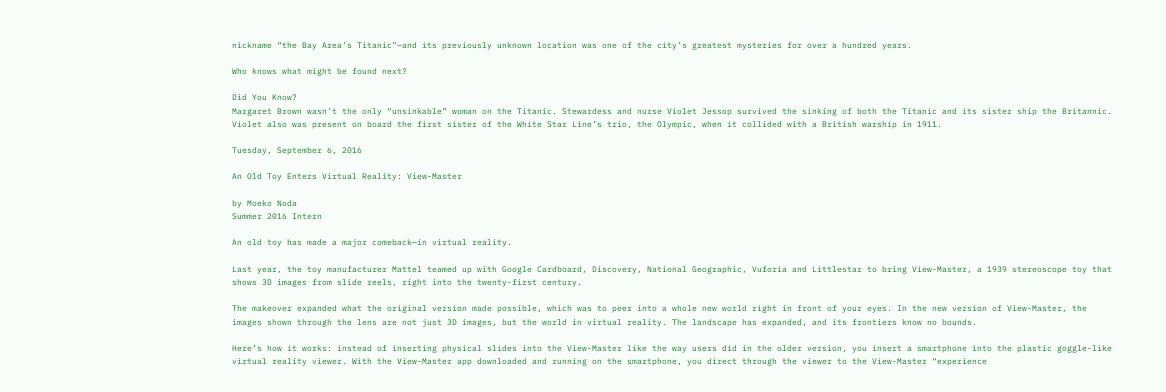nickname “the Bay Area’s Titanic”—and its previously unknown location was one of the city’s greatest mysteries for over a hundred years.

Who knows what might be found next?

Did You Know?
Margaret Brown wasn’t the only “unsinkable” woman on the Titanic. Stewardess and nurse Violet Jessop survived the sinking of both the Titanic and its sister ship the Britannic. Violet also was present on board the first sister of the White Star Line’s trio, the Olympic, when it collided with a British warship in 1911.

Tuesday, September 6, 2016

An Old Toy Enters Virtual Reality: View-Master

by Moeko Noda
Summer 2016 Intern

An old toy has made a major comeback—in virtual reality.

Last year, the toy manufacturer Mattel teamed up with Google Cardboard, Discovery, National Geographic, Vuforia and Littlestar to bring View-Master, a 1939 stereoscope toy that shows 3D images from slide reels, right into the twenty-first century.

The makeover expanded what the original version made possible, which was to peer into a whole new world right in front of your eyes. In the new version of View-Master, the images shown through the lens are not just 3D images, but the world in virtual reality. The landscape has expanded, and its frontiers know no bounds.

Here’s how it works: instead of inserting physical slides into the View-Master like the way users did in the older version, you insert a smartphone into the plastic goggle-like virtual reality viewer. With the View-Master app downloaded and running on the smartphone, you direct through the viewer to the View-Master “experience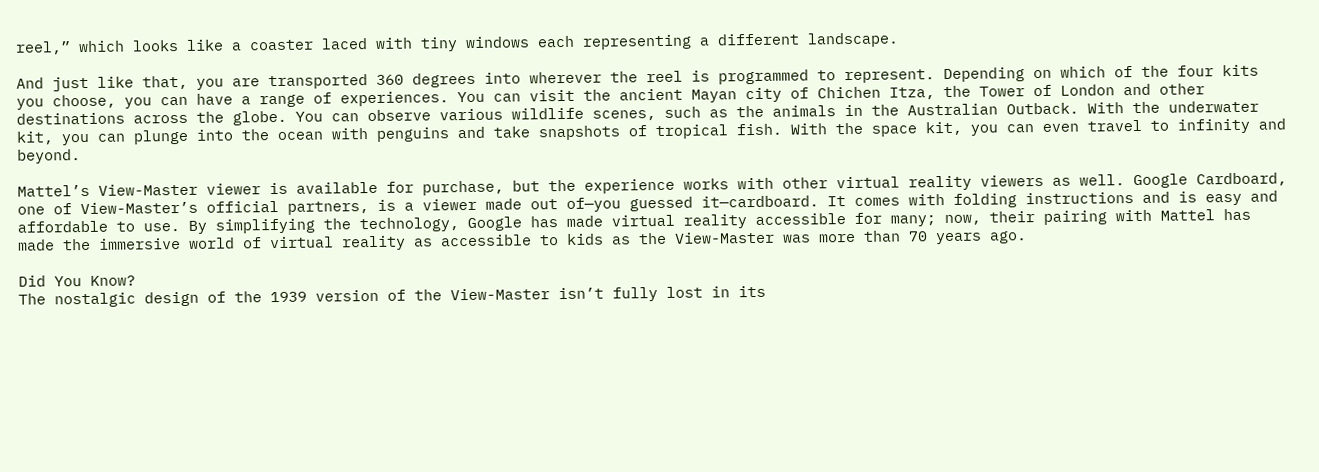reel,” which looks like a coaster laced with tiny windows each representing a different landscape.

And just like that, you are transported 360 degrees into wherever the reel is programmed to represent. Depending on which of the four kits you choose, you can have a range of experiences. You can visit the ancient Mayan city of Chichen Itza, the Tower of London and other destinations across the globe. You can observe various wildlife scenes, such as the animals in the Australian Outback. With the underwater kit, you can plunge into the ocean with penguins and take snapshots of tropical fish. With the space kit, you can even travel to infinity and beyond.

Mattel’s View-Master viewer is available for purchase, but the experience works with other virtual reality viewers as well. Google Cardboard, one of View-Master’s official partners, is a viewer made out of—you guessed it—cardboard. It comes with folding instructions and is easy and affordable to use. By simplifying the technology, Google has made virtual reality accessible for many; now, their pairing with Mattel has made the immersive world of virtual reality as accessible to kids as the View-Master was more than 70 years ago.

Did You Know?
The nostalgic design of the 1939 version of the View-Master isn’t fully lost in its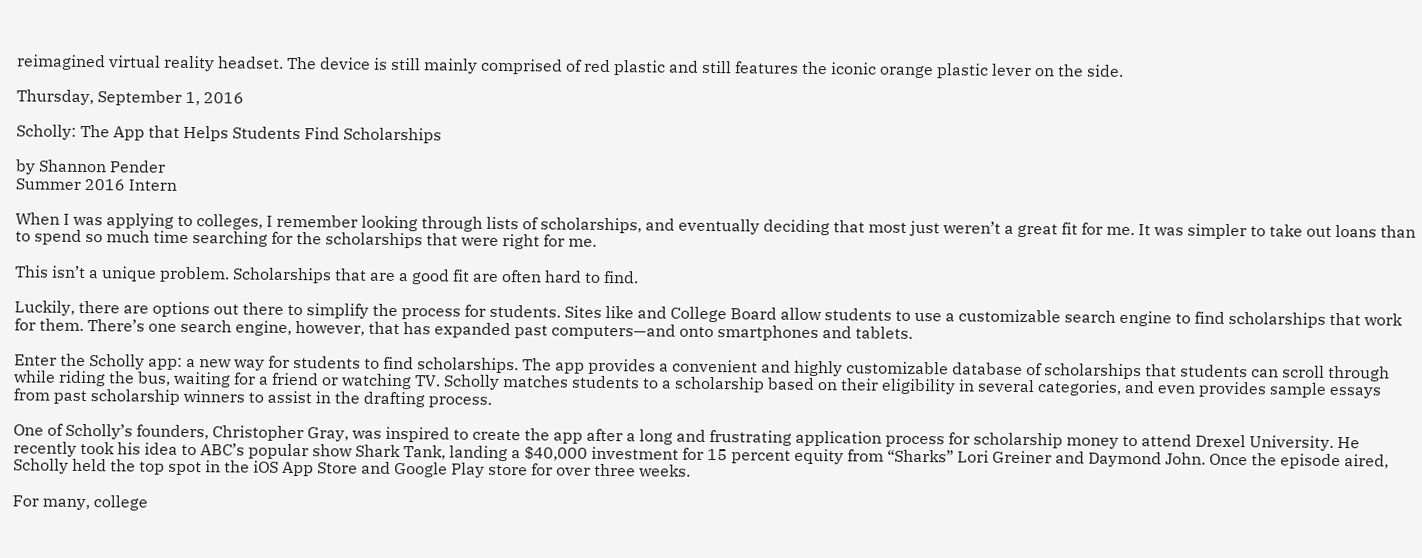reimagined virtual reality headset. The device is still mainly comprised of red plastic and still features the iconic orange plastic lever on the side.

Thursday, September 1, 2016

Scholly: The App that Helps Students Find Scholarships

by Shannon Pender
Summer 2016 Intern

When I was applying to colleges, I remember looking through lists of scholarships, and eventually deciding that most just weren’t a great fit for me. It was simpler to take out loans than to spend so much time searching for the scholarships that were right for me.

This isn’t a unique problem. Scholarships that are a good fit are often hard to find.

Luckily, there are options out there to simplify the process for students. Sites like and College Board allow students to use a customizable search engine to find scholarships that work for them. There’s one search engine, however, that has expanded past computers—and onto smartphones and tablets.

Enter the Scholly app: a new way for students to find scholarships. The app provides a convenient and highly customizable database of scholarships that students can scroll through while riding the bus, waiting for a friend or watching TV. Scholly matches students to a scholarship based on their eligibility in several categories, and even provides sample essays from past scholarship winners to assist in the drafting process.

One of Scholly’s founders, Christopher Gray, was inspired to create the app after a long and frustrating application process for scholarship money to attend Drexel University. He recently took his idea to ABC’s popular show Shark Tank, landing a $40,000 investment for 15 percent equity from “Sharks” Lori Greiner and Daymond John. Once the episode aired, Scholly held the top spot in the iOS App Store and Google Play store for over three weeks.

For many, college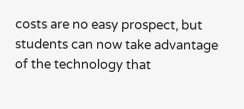costs are no easy prospect, but students can now take advantage of the technology that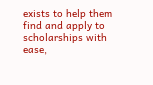exists to help them find and apply to scholarships with ease,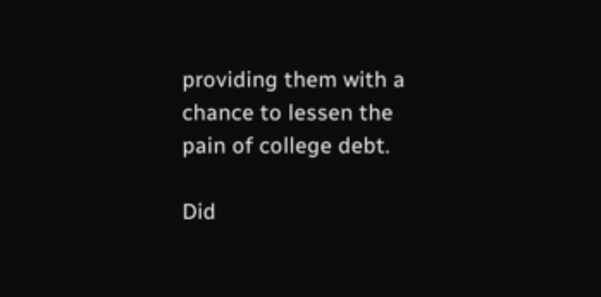providing them with a chance to lessen the pain of college debt.

Did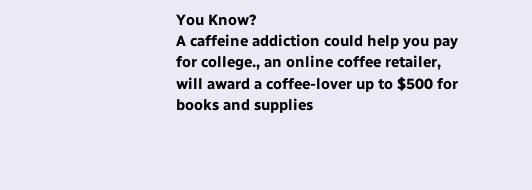You Know?
A caffeine addiction could help you pay for college., an online coffee retailer, will award a coffee-lover up to $500 for books and supplies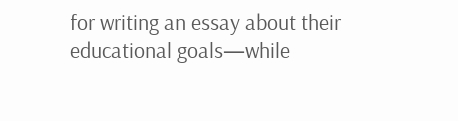for writing an essay about their educational goals—while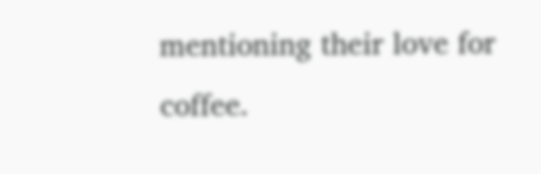mentioning their love for coffee.